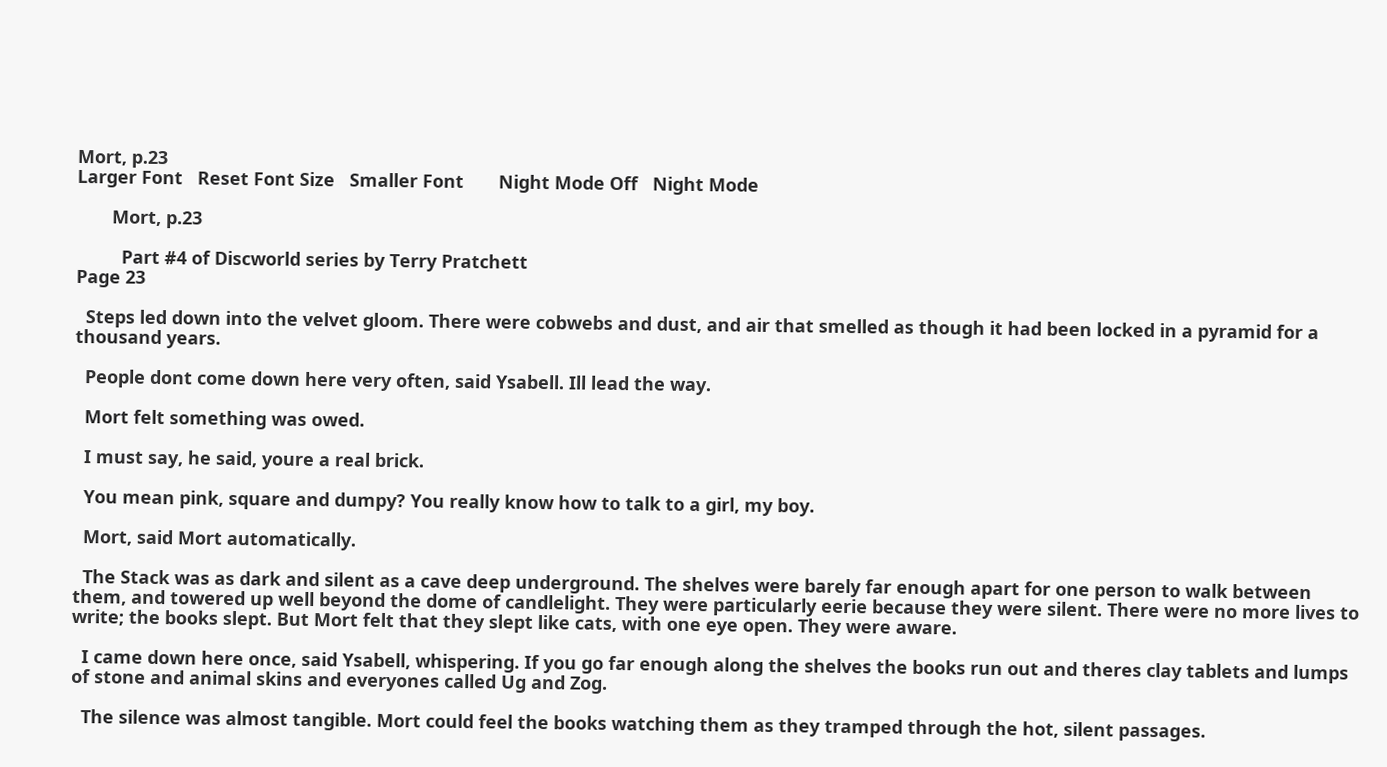Mort, p.23
Larger Font   Reset Font Size   Smaller Font       Night Mode Off   Night Mode

       Mort, p.23

         Part #4 of Discworld series by Terry Pratchett
Page 23

  Steps led down into the velvet gloom. There were cobwebs and dust, and air that smelled as though it had been locked in a pyramid for a thousand years.

  People dont come down here very often, said Ysabell. Ill lead the way.

  Mort felt something was owed.

  I must say, he said, youre a real brick.

  You mean pink, square and dumpy? You really know how to talk to a girl, my boy.

  Mort, said Mort automatically.

  The Stack was as dark and silent as a cave deep underground. The shelves were barely far enough apart for one person to walk between them, and towered up well beyond the dome of candlelight. They were particularly eerie because they were silent. There were no more lives to write; the books slept. But Mort felt that they slept like cats, with one eye open. They were aware.

  I came down here once, said Ysabell, whispering. If you go far enough along the shelves the books run out and theres clay tablets and lumps of stone and animal skins and everyones called Ug and Zog.

  The silence was almost tangible. Mort could feel the books watching them as they tramped through the hot, silent passages.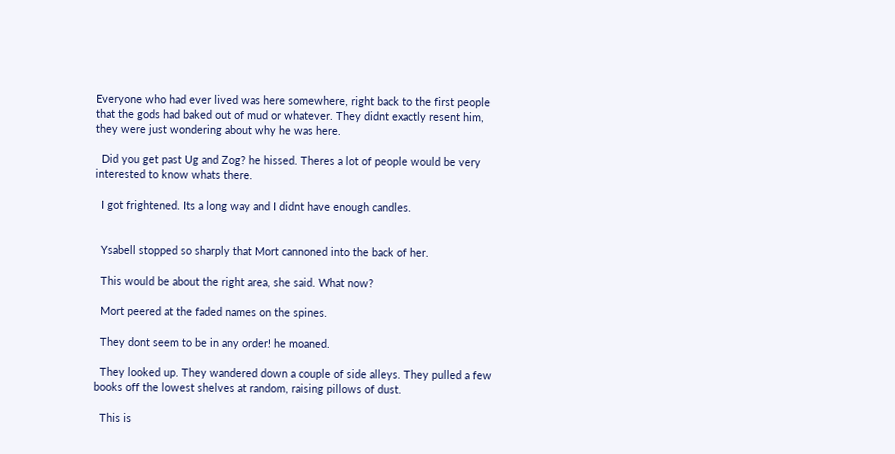Everyone who had ever lived was here somewhere, right back to the first people that the gods had baked out of mud or whatever. They didnt exactly resent him, they were just wondering about why he was here.

  Did you get past Ug and Zog? he hissed. Theres a lot of people would be very interested to know whats there.

  I got frightened. Its a long way and I didnt have enough candles.


  Ysabell stopped so sharply that Mort cannoned into the back of her.

  This would be about the right area, she said. What now?

  Mort peered at the faded names on the spines.

  They dont seem to be in any order! he moaned.

  They looked up. They wandered down a couple of side alleys. They pulled a few books off the lowest shelves at random, raising pillows of dust.

  This is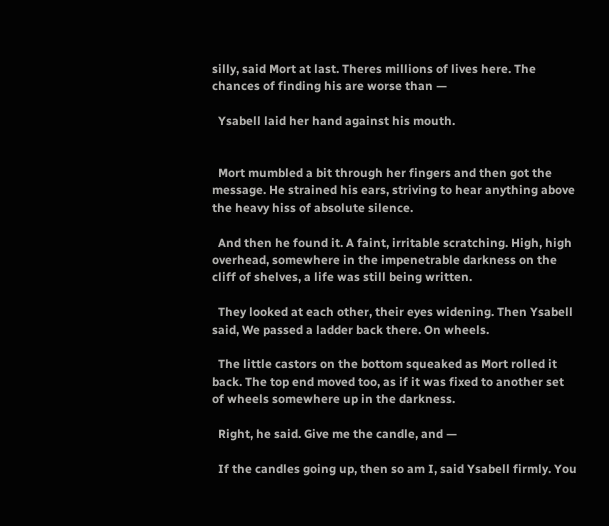silly, said Mort at last. Theres millions of lives here. The chances of finding his are worse than —

  Ysabell laid her hand against his mouth.


  Mort mumbled a bit through her fingers and then got the message. He strained his ears, striving to hear anything above the heavy hiss of absolute silence.

  And then he found it. A faint, irritable scratching. High, high overhead, somewhere in the impenetrable darkness on the cliff of shelves, a life was still being written.

  They looked at each other, their eyes widening. Then Ysabell said, We passed a ladder back there. On wheels.

  The little castors on the bottom squeaked as Mort rolled it back. The top end moved too, as if it was fixed to another set of wheels somewhere up in the darkness.

  Right, he said. Give me the candle, and —

  If the candles going up, then so am I, said Ysabell firmly. You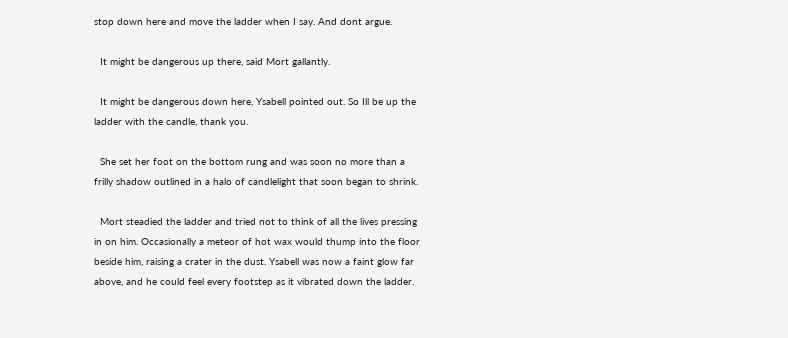stop down here and move the ladder when I say. And dont argue.

  It might be dangerous up there, said Mort gallantly.

  It might be dangerous down here, Ysabell pointed out. So Ill be up the ladder with the candle, thank you.

  She set her foot on the bottom rung and was soon no more than a frilly shadow outlined in a halo of candlelight that soon began to shrink.

  Mort steadied the ladder and tried not to think of all the lives pressing in on him. Occasionally a meteor of hot wax would thump into the floor beside him, raising a crater in the dust. Ysabell was now a faint glow far above, and he could feel every footstep as it vibrated down the ladder.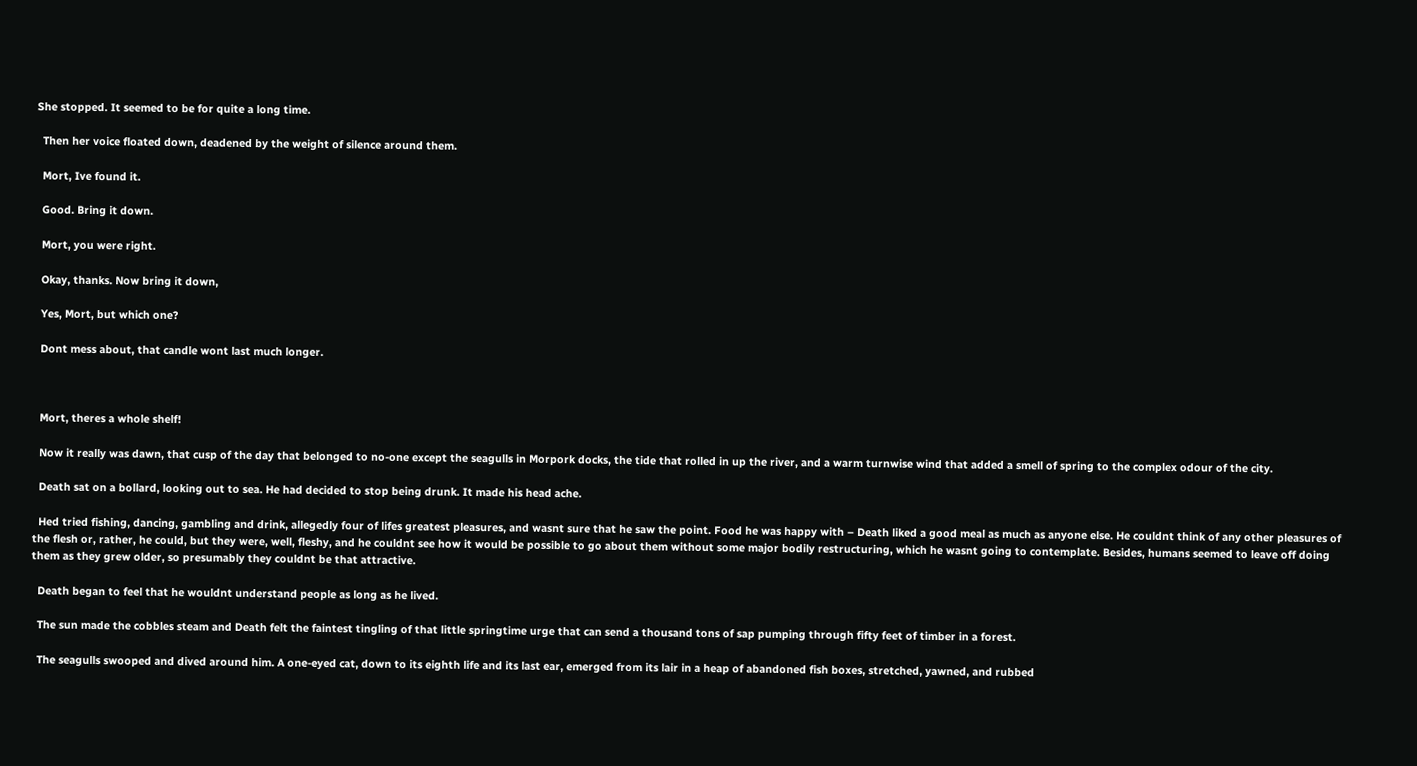She stopped. It seemed to be for quite a long time.

  Then her voice floated down, deadened by the weight of silence around them.

  Mort, Ive found it.

  Good. Bring it down.

  Mort, you were right.

  Okay, thanks. Now bring it down,

  Yes, Mort, but which one?

  Dont mess about, that candle wont last much longer.



  Mort, theres a whole shelf!

  Now it really was dawn, that cusp of the day that belonged to no-one except the seagulls in Morpork docks, the tide that rolled in up the river, and a warm turnwise wind that added a smell of spring to the complex odour of the city.

  Death sat on a bollard, looking out to sea. He had decided to stop being drunk. It made his head ache.

  Hed tried fishing, dancing, gambling and drink, allegedly four of lifes greatest pleasures, and wasnt sure that he saw the point. Food he was happy with – Death liked a good meal as much as anyone else. He couldnt think of any other pleasures of the flesh or, rather, he could, but they were, well, fleshy, and he couldnt see how it would be possible to go about them without some major bodily restructuring, which he wasnt going to contemplate. Besides, humans seemed to leave off doing them as they grew older, so presumably they couldnt be that attractive.

  Death began to feel that he wouldnt understand people as long as he lived.

  The sun made the cobbles steam and Death felt the faintest tingling of that little springtime urge that can send a thousand tons of sap pumping through fifty feet of timber in a forest.

  The seagulls swooped and dived around him. A one-eyed cat, down to its eighth life and its last ear, emerged from its lair in a heap of abandoned fish boxes, stretched, yawned, and rubbed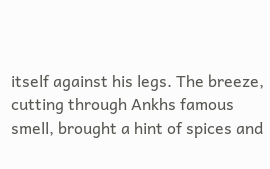itself against his legs. The breeze, cutting through Ankhs famous smell, brought a hint of spices and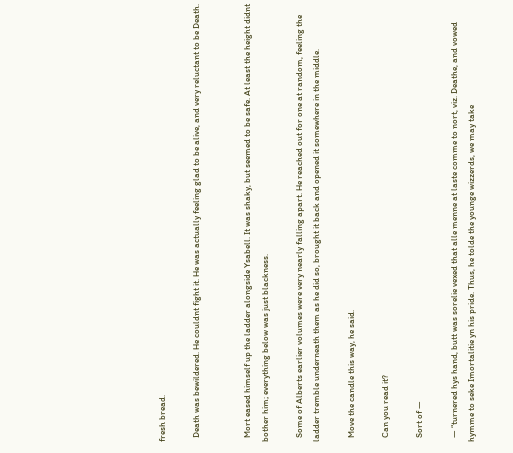fresh bread.

  Death was bewildered. He couldnt fight it. He was actually feeling glad to be alive, and very reluctant to be Death.


  Mort eased himself up the ladder alongside Ysabell. It was shaky, but seemed to be safe. At least the height didnt bother him; everything below was just blackness.

  Some of Alberts earlier volumes were very nearly falling apart. He reached out for one at random, feeling the ladder tremble underneath them as he did so, brought it back and opened it somewhere in the middle.

  Move the candle this way, he said.

  Can you read it?

  Sort of —

  — “turnered hys hand, butt was sorelie vexed that alle menne at laste comme to nort, viz. Deathe, and vowed hymme to seke Imortalitie yn his pride. Thus, he tolde the younge wizzerds, we may take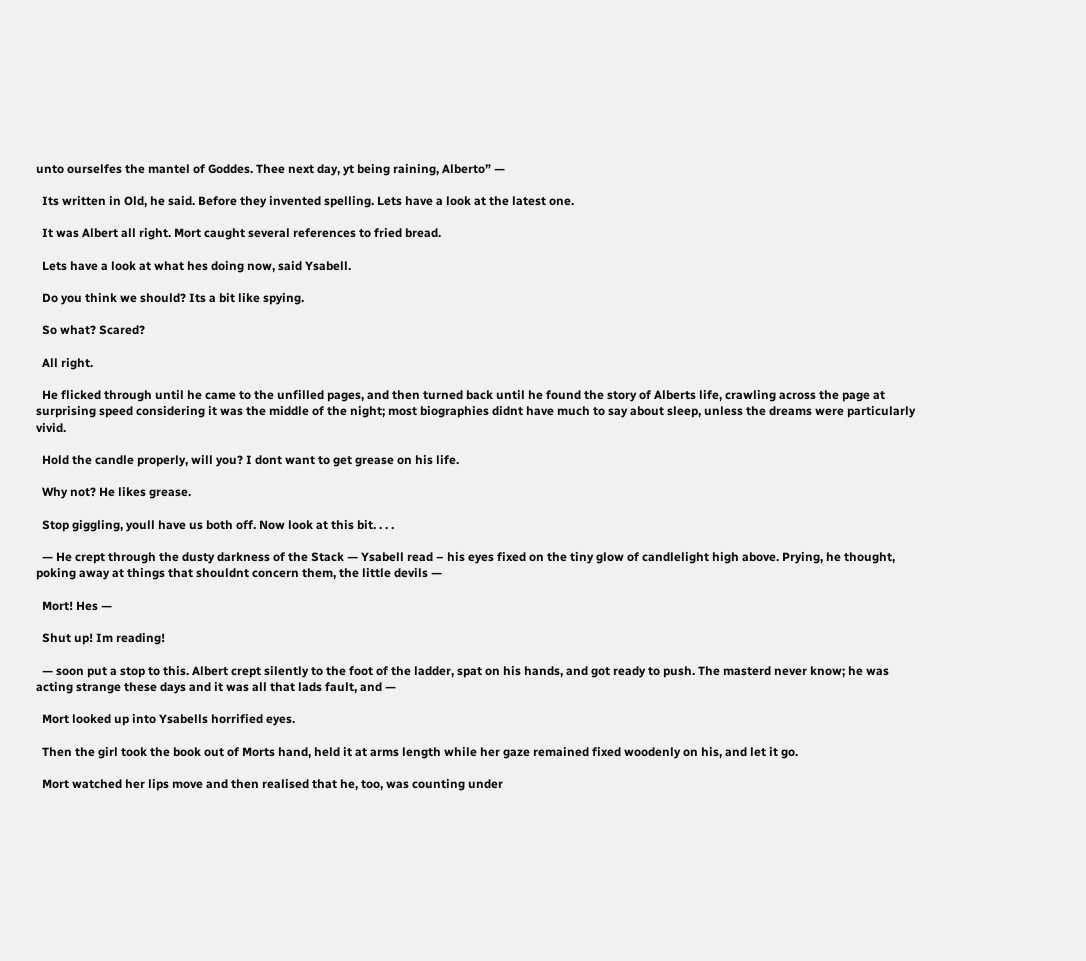unto ourselfes the mantel of Goddes. Thee next day, yt being raining, Alberto” —

  Its written in Old, he said. Before they invented spelling. Lets have a look at the latest one.

  It was Albert all right. Mort caught several references to fried bread.

  Lets have a look at what hes doing now, said Ysabell.

  Do you think we should? Its a bit like spying.

  So what? Scared?

  All right.

  He flicked through until he came to the unfilled pages, and then turned back until he found the story of Alberts life, crawling across the page at surprising speed considering it was the middle of the night; most biographies didnt have much to say about sleep, unless the dreams were particularly vivid.

  Hold the candle properly, will you? I dont want to get grease on his life.

  Why not? He likes grease.

  Stop giggling, youll have us both off. Now look at this bit. . . .

  — He crept through the dusty darkness of the Stack — Ysabell read – his eyes fixed on the tiny glow of candlelight high above. Prying, he thought, poking away at things that shouldnt concern them, the little devils —

  Mort! Hes —

  Shut up! Im reading!

  — soon put a stop to this. Albert crept silently to the foot of the ladder, spat on his hands, and got ready to push. The masterd never know; he was acting strange these days and it was all that lads fault, and —

  Mort looked up into Ysabells horrified eyes.

  Then the girl took the book out of Morts hand, held it at arms length while her gaze remained fixed woodenly on his, and let it go.

  Mort watched her lips move and then realised that he, too, was counting under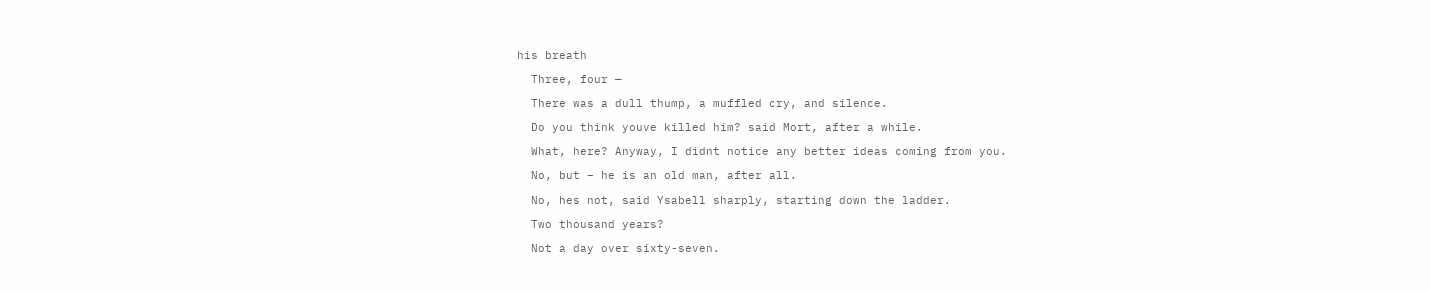his breath

  Three, four —

  There was a dull thump, a muffled cry, and silence.

  Do you think youve killed him? said Mort, after a while.

  What, here? Anyway, I didnt notice any better ideas coming from you.

  No, but – he is an old man, after all.

  No, hes not, said Ysabell sharply, starting down the ladder.

  Two thousand years?

  Not a day over sixty-seven.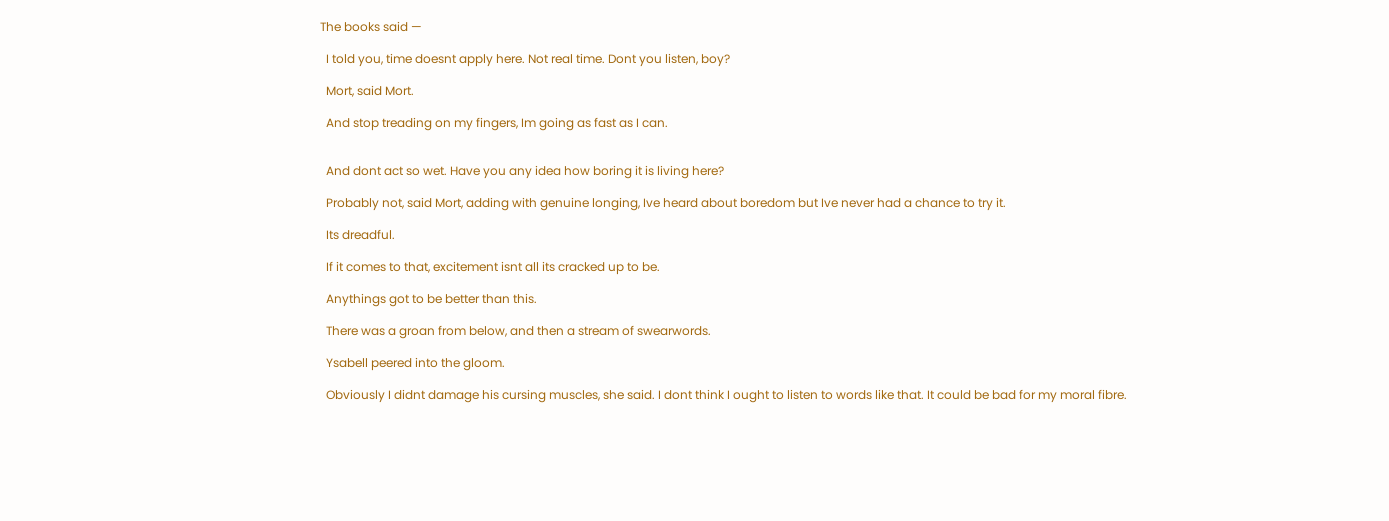The books said —

  I told you, time doesnt apply here. Not real time. Dont you listen, boy?

  Mort, said Mort.

  And stop treading on my fingers, Im going as fast as I can.


  And dont act so wet. Have you any idea how boring it is living here?

  Probably not, said Mort, adding with genuine longing, Ive heard about boredom but Ive never had a chance to try it.

  Its dreadful.

  If it comes to that, excitement isnt all its cracked up to be.

  Anythings got to be better than this.

  There was a groan from below, and then a stream of swearwords.

  Ysabell peered into the gloom.

  Obviously I didnt damage his cursing muscles, she said. I dont think I ought to listen to words like that. It could be bad for my moral fibre.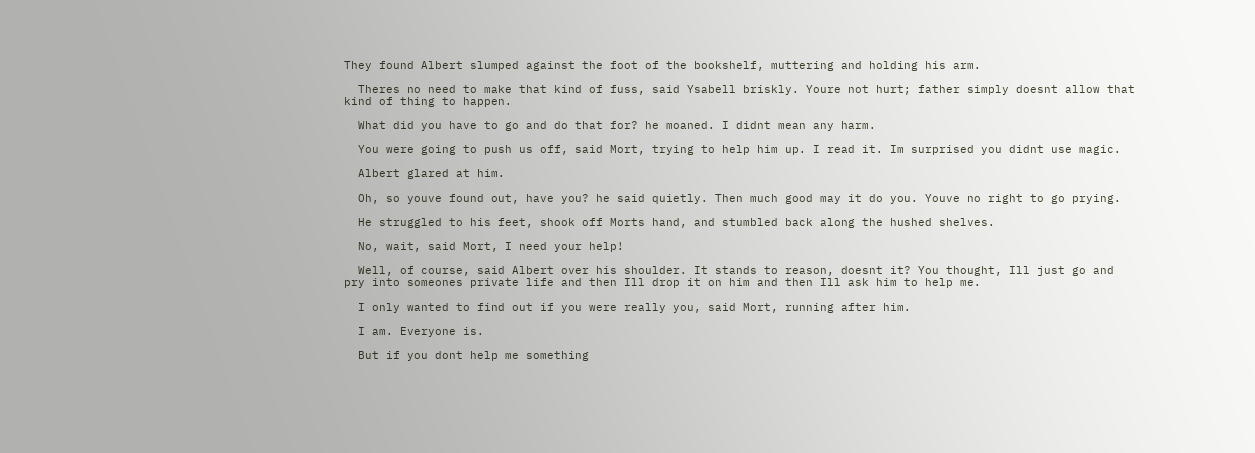They found Albert slumped against the foot of the bookshelf, muttering and holding his arm.

  Theres no need to make that kind of fuss, said Ysabell briskly. Youre not hurt; father simply doesnt allow that kind of thing to happen.

  What did you have to go and do that for? he moaned. I didnt mean any harm.

  You were going to push us off, said Mort, trying to help him up. I read it. Im surprised you didnt use magic.

  Albert glared at him.

  Oh, so youve found out, have you? he said quietly. Then much good may it do you. Youve no right to go prying.

  He struggled to his feet, shook off Morts hand, and stumbled back along the hushed shelves.

  No, wait, said Mort, I need your help!

  Well, of course, said Albert over his shoulder. It stands to reason, doesnt it? You thought, Ill just go and pry into someones private life and then Ill drop it on him and then Ill ask him to help me.

  I only wanted to find out if you were really you, said Mort, running after him.

  I am. Everyone is.

  But if you dont help me something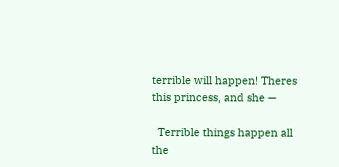terrible will happen! Theres this princess, and she —

  Terrible things happen all the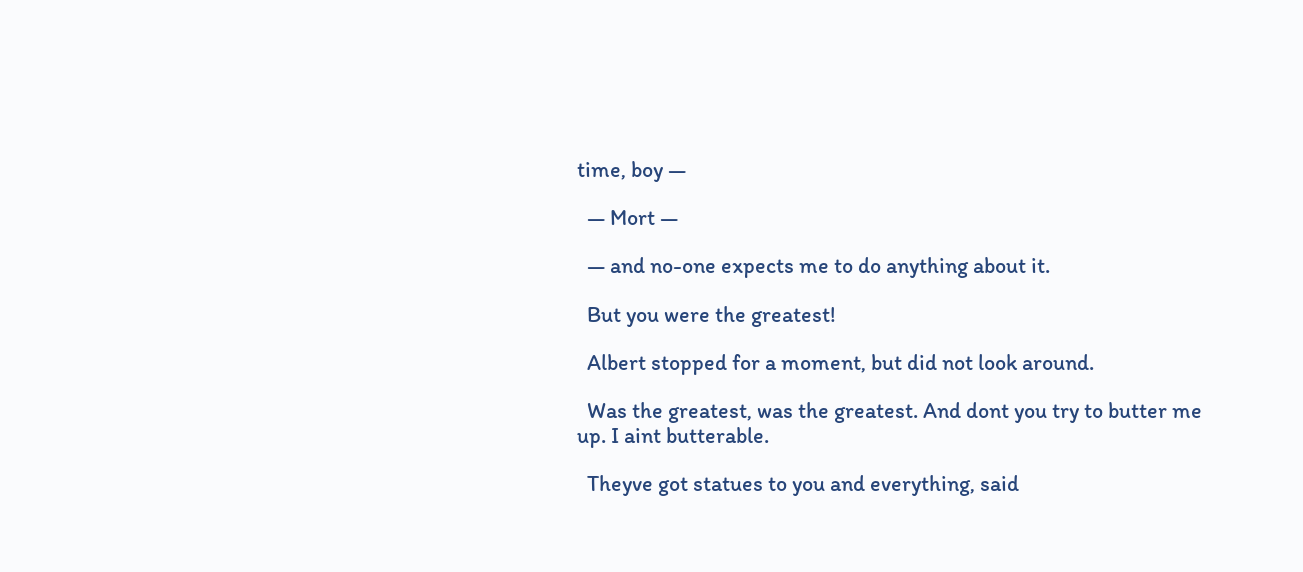time, boy —

  — Mort —

  — and no-one expects me to do anything about it.

  But you were the greatest!

  Albert stopped for a moment, but did not look around.

  Was the greatest, was the greatest. And dont you try to butter me up. I aint butterable.

  Theyve got statues to you and everything, said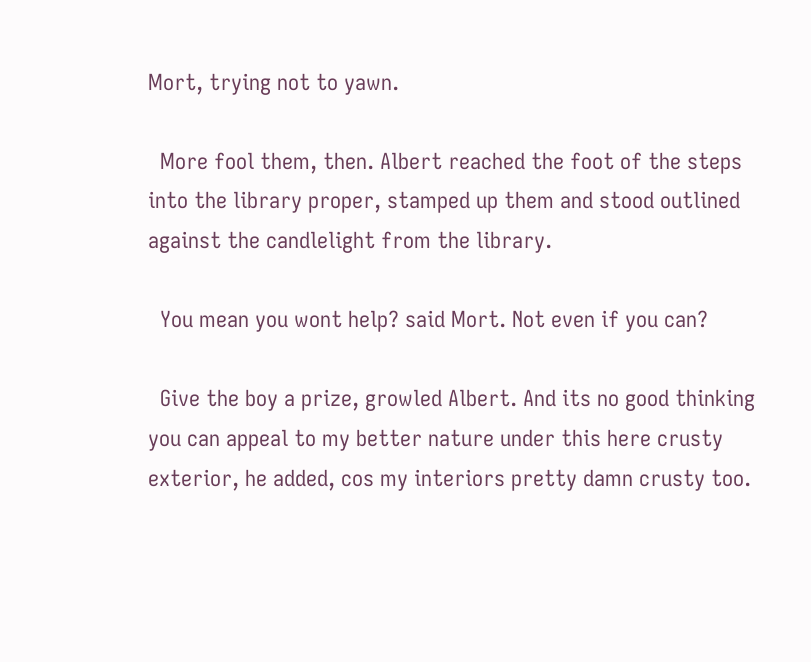Mort, trying not to yawn.

  More fool them, then. Albert reached the foot of the steps into the library proper, stamped up them and stood outlined against the candlelight from the library.

  You mean you wont help? said Mort. Not even if you can?

  Give the boy a prize, growled Albert. And its no good thinking you can appeal to my better nature under this here crusty exterior, he added, cos my interiors pretty damn crusty too.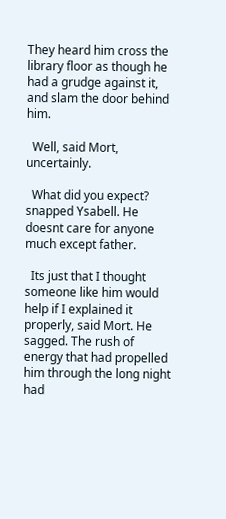They heard him cross the library floor as though he had a grudge against it, and slam the door behind him.

  Well, said Mort, uncertainly.

  What did you expect? snapped Ysabell. He doesnt care for anyone much except father.

  Its just that I thought someone like him would help if I explained it properly, said Mort. He sagged. The rush of energy that had propelled him through the long night had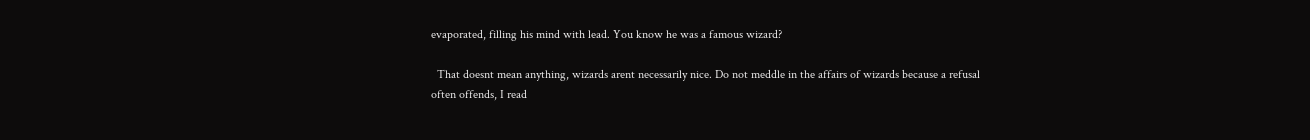evaporated, filling his mind with lead. You know he was a famous wizard?

  That doesnt mean anything, wizards arent necessarily nice. Do not meddle in the affairs of wizards because a refusal often offends, I read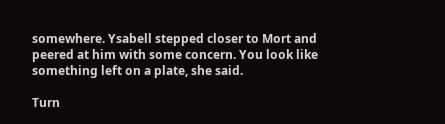somewhere. Ysabell stepped closer to Mort and peered at him with some concern. You look like something left on a plate, she said.

Turn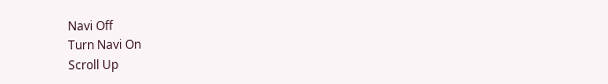Navi Off
Turn Navi On
Scroll Up